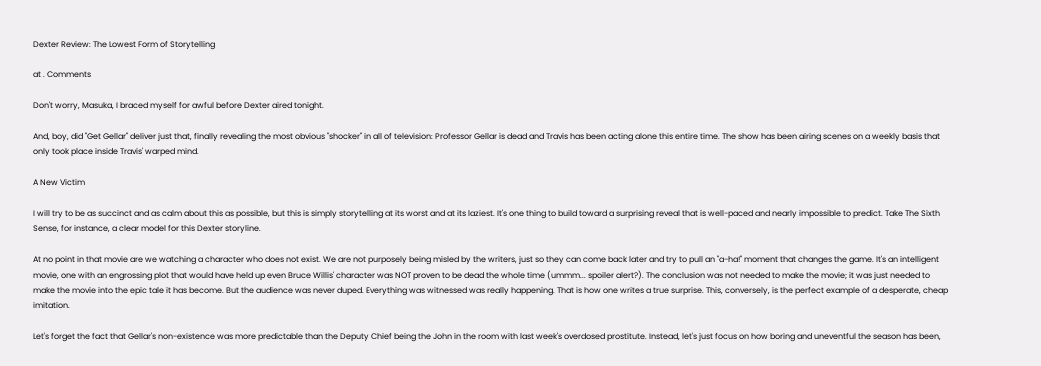Dexter Review: The Lowest Form of Storytelling

at . Comments

Don't worry, Masuka, I braced myself for awful before Dexter aired tonight.

And, boy, did "Get Gellar" deliver just that, finally revealing the most obvious "shocker" in all of television: Professor Gellar is dead and Travis has been acting alone this entire time. The show has been airing scenes on a weekly basis that only took place inside Travis' warped mind.

A New Victim

I will try to be as succinct and as calm about this as possible, but this is simply storytelling at its worst and at its laziest. It's one thing to build toward a surprising reveal that is well-paced and nearly impossible to predict. Take The Sixth Sense, for instance, a clear model for this Dexter storyline.

At no point in that movie are we watching a character who does not exist. We are not purposely being misled by the writers, just so they can come back later and try to pull an "a-ha!" moment that changes the game. It's an intelligent movie, one with an engrossing plot that would have held up even Bruce Willis' character was NOT proven to be dead the whole time (ummm... spoiler alert?). The conclusion was not needed to make the movie; it was just needed to make the movie into the epic tale it has become. But the audience was never duped. Everything was witnessed was really happening. That is how one writes a true surprise. This, conversely, is the perfect example of a desperate, cheap imitation.

Let's forget the fact that Gellar's non-existence was more predictable than the Deputy Chief being the John in the room with last week's overdosed prostitute. Instead, let's just focus on how boring and uneventful the season has been,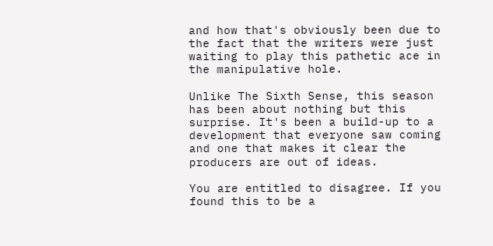and how that's obviously been due to the fact that the writers were just waiting to play this pathetic ace in the manipulative hole.

Unlike The Sixth Sense, this season has been about nothing but this surprise. It's been a build-up to a development that everyone saw coming and one that makes it clear the producers are out of ideas.

You are entitled to disagree. If you found this to be a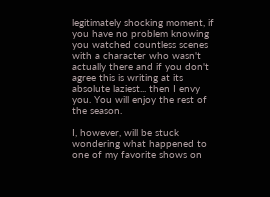legitimately shocking moment, if you have no problem knowing you watched countless scenes with a character who wasn't actually there and if you don't agree this is writing at its absolute laziest... then I envy you. You will enjoy the rest of the season.

I, however, will be stuck wondering what happened to one of my favorite shows on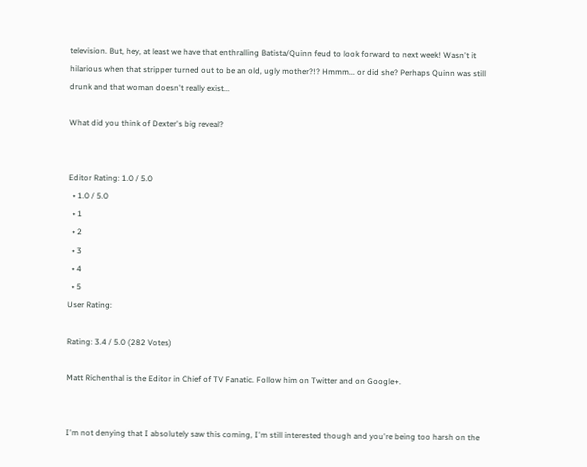television. But, hey, at least we have that enthralling Batista/Quinn feud to look forward to next week! Wasn't it hilarious when that stripper turned out to be an old, ugly mother?!? Hmmm... or did she? Perhaps Quinn was still drunk and that woman doesn't really exist...

What did you think of Dexter's big reveal?


Editor Rating: 1.0 / 5.0
  • 1.0 / 5.0
  • 1
  • 2
  • 3
  • 4
  • 5
User Rating:

Rating: 3.4 / 5.0 (282 Votes)

Matt Richenthal is the Editor in Chief of TV Fanatic. Follow him on Twitter and on Google+.


I'm not denying that I absolutely saw this coming, I'm still interested though and you're being too harsh on the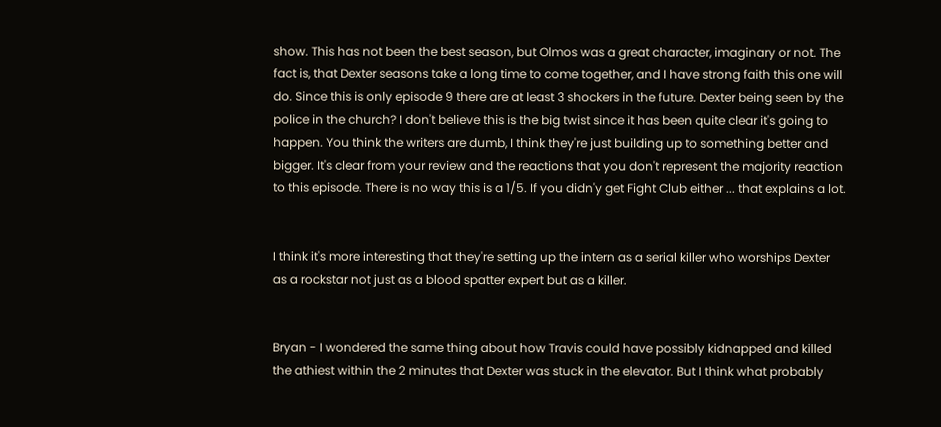show. This has not been the best season, but Olmos was a great character, imaginary or not. The fact is, that Dexter seasons take a long time to come together, and I have strong faith this one will do. Since this is only episode 9 there are at least 3 shockers in the future. Dexter being seen by the police in the church? I don't believe this is the big twist since it has been quite clear it's going to happen. You think the writers are dumb, I think they're just building up to something better and bigger. It's clear from your review and the reactions that you don't represent the majority reaction to this episode. There is no way this is a 1/5. If you didn'y get Fight Club either ... that explains a lot.


I think it's more interesting that they're setting up the intern as a serial killer who worships Dexter as a rockstar not just as a blood spatter expert but as a killer.


Bryan - I wondered the same thing about how Travis could have possibly kidnapped and killed the athiest within the 2 minutes that Dexter was stuck in the elevator. But I think what probably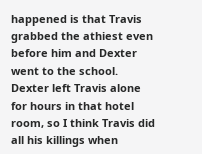happened is that Travis grabbed the athiest even before him and Dexter went to the school. Dexter left Travis alone for hours in that hotel room, so I think Travis did all his killings when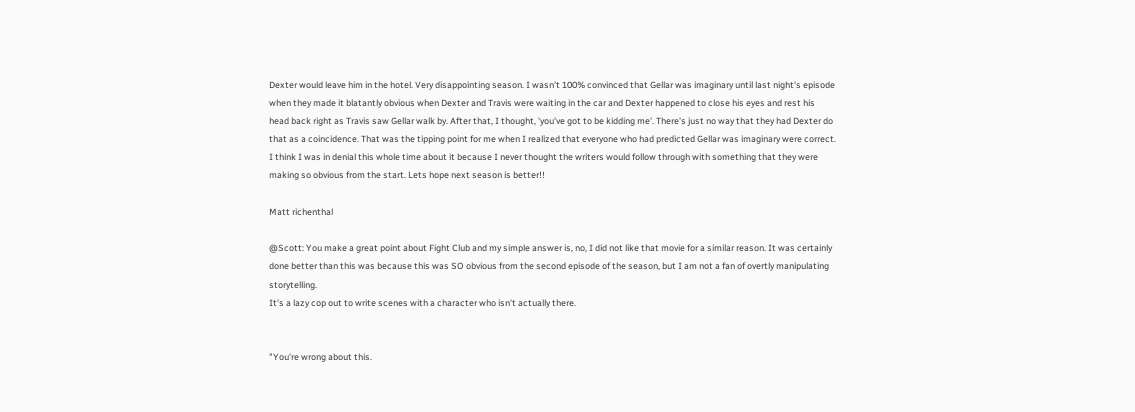Dexter would leave him in the hotel. Very disappointing season. I wasn't 100% convinced that Gellar was imaginary until last night's episode when they made it blatantly obvious when Dexter and Travis were waiting in the car and Dexter happened to close his eyes and rest his head back right as Travis saw Gellar walk by. After that, I thought, 'you've got to be kidding me'. There's just no way that they had Dexter do that as a coincidence. That was the tipping point for me when I realized that everyone who had predicted Gellar was imaginary were correct. I think I was in denial this whole time about it because I never thought the writers would follow through with something that they were making so obvious from the start. Lets hope next season is better!!

Matt richenthal

@Scott: You make a great point about Fight Club and my simple answer is, no, I did not like that movie for a similar reason. It was certainly done better than this was because this was SO obvious from the second episode of the season, but I am not a fan of overtly manipulating storytelling.
It's a lazy cop out to write scenes with a character who isn't actually there.


"You're wrong about this.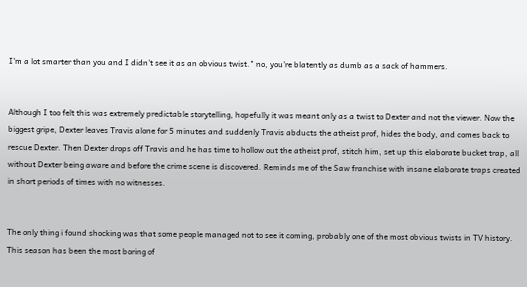I'm a lot smarter than you and I didn't see it as an obvious twist." no, you're blatently as dumb as a sack of hammers.


Although I too felt this was extremely predictable storytelling, hopefully it was meant only as a twist to Dexter and not the viewer. Now the biggest gripe, Dexter leaves Travis alone for 5 minutes and suddenly Travis abducts the atheist prof, hides the body, and comes back to rescue Dexter. Then Dexter drops off Travis and he has time to hollow out the atheist prof, stitch him, set up this elaborate bucket trap, all without Dexter being aware and before the crime scene is discovered. Reminds me of the Saw franchise with insane elaborate traps created in short periods of times with no witnesses.


The only thing i found shocking was that some people managed not to see it coming, probably one of the most obvious twists in TV history. This season has been the most boring of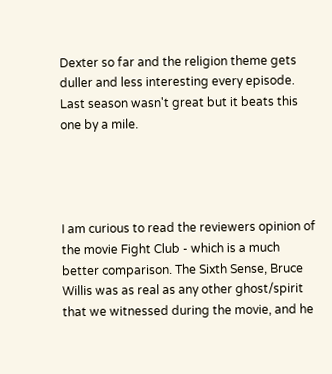Dexter so far and the religion theme gets duller and less interesting every episode. Last season wasn't great but it beats this one by a mile.




I am curious to read the reviewers opinion of the movie Fight Club - which is a much better comparison. The Sixth Sense, Bruce Willis was as real as any other ghost/spirit that we witnessed during the movie, and he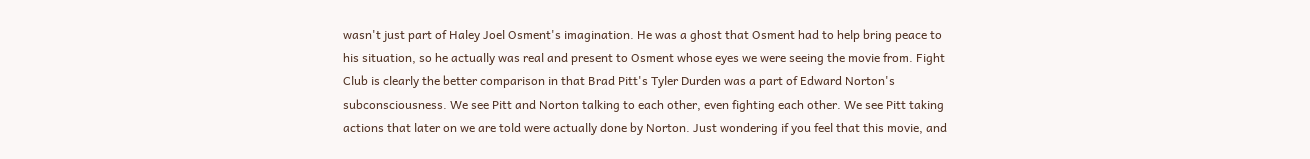wasn't just part of Haley Joel Osment's imagination. He was a ghost that Osment had to help bring peace to his situation, so he actually was real and present to Osment whose eyes we were seeing the movie from. Fight Club is clearly the better comparison in that Brad Pitt's Tyler Durden was a part of Edward Norton's subconsciousness. We see Pitt and Norton talking to each other, even fighting each other. We see Pitt taking actions that later on we are told were actually done by Norton. Just wondering if you feel that this movie, and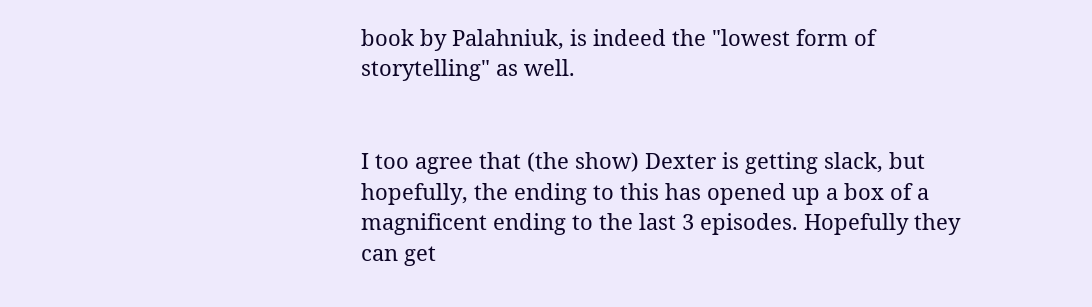book by Palahniuk, is indeed the "lowest form of storytelling" as well.


I too agree that (the show) Dexter is getting slack, but hopefully, the ending to this has opened up a box of a magnificent ending to the last 3 episodes. Hopefully they can get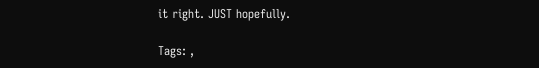it right. JUST hopefully.

Tags: ,